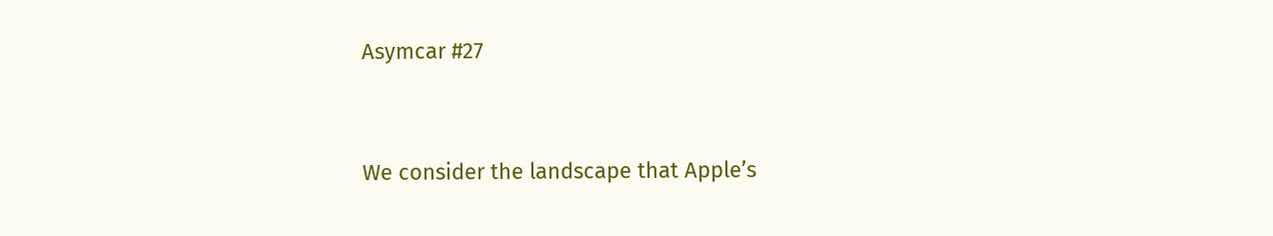Asymcar #27


We consider the landscape that Apple’s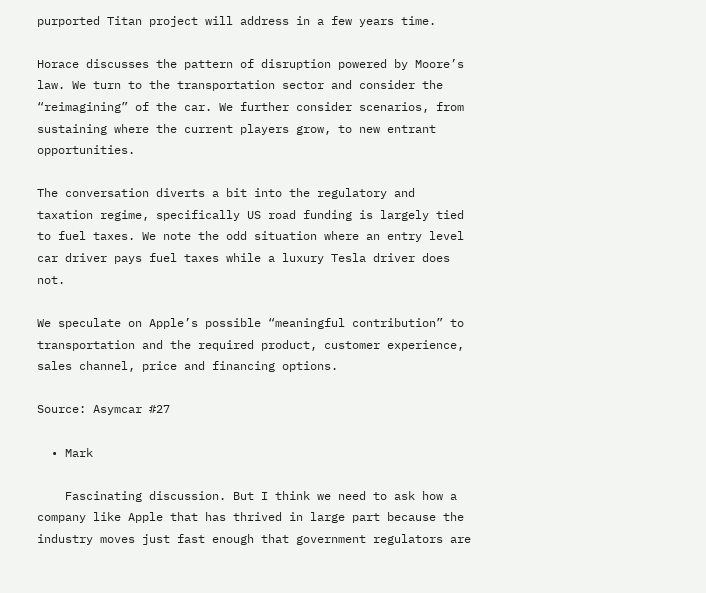purported Titan project will address in a few years time.

Horace discusses the pattern of disruption powered by Moore’s law. We turn to the transportation sector and consider the “reimagining” of the car. We further consider scenarios, from sustaining where the current players grow, to new entrant opportunities.

The conversation diverts a bit into the regulatory and taxation regime, specifically US road funding is largely tied to fuel taxes. We note the odd situation where an entry level car driver pays fuel taxes while a luxury Tesla driver does not.

We speculate on Apple’s possible “meaningful contribution” to transportation and the required product, customer experience, sales channel, price and financing options.

Source: Asymcar #27

  • Mark

    Fascinating discussion. But I think we need to ask how a company like Apple that has thrived in large part because the industry moves just fast enough that government regulators are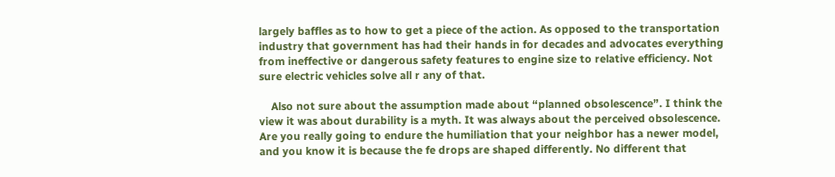largely baffles as to how to get a piece of the action. As opposed to the transportation industry that government has had their hands in for decades and advocates everything from ineffective or dangerous safety features to engine size to relative efficiency. Not sure electric vehicles solve all r any of that.

    Also not sure about the assumption made about “planned obsolescence”. I think the view it was about durability is a myth. It was always about the perceived obsolescence. Are you really going to endure the humiliation that your neighbor has a newer model, and you know it is because the fe drops are shaped differently. No different that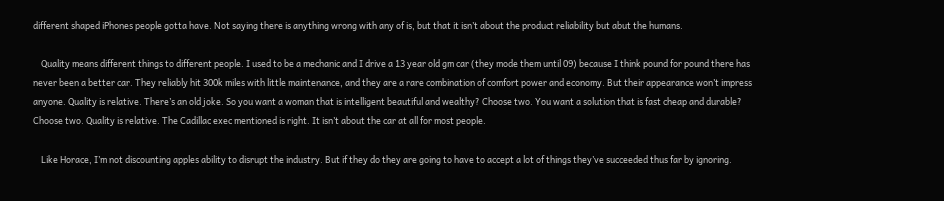different shaped iPhones people gotta have. Not saying there is anything wrong with any of is, but that it isn’t about the product reliability but abut the humans.

    Quality means different things to different people. I used to be a mechanic and I drive a 13 year old gm car (they mode them until 09) because I think pound for pound there has never been a better car. They reliably hit 300k miles with little maintenance, and they are a rare combination of comfort power and economy. But their appearance won’t impress anyone. Quality is relative. There’s an old joke. So you want a woman that is intelligent beautiful and wealthy? Choose two. You want a solution that is fast cheap and durable? Choose two. Quality is relative. The Cadillac exec mentioned is right. It isn’t about the car at all for most people.

    Like Horace, I’m not discounting apples ability to disrupt the industry. But if they do they are going to have to accept a lot of things they’ve succeeded thus far by ignoring.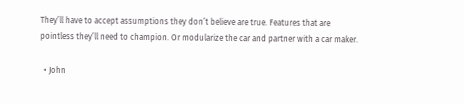They’ll have to accept assumptions they don’t believe are true. Features that are pointless they’ll need to champion. Or modularize the car and partner with a car maker.

  • John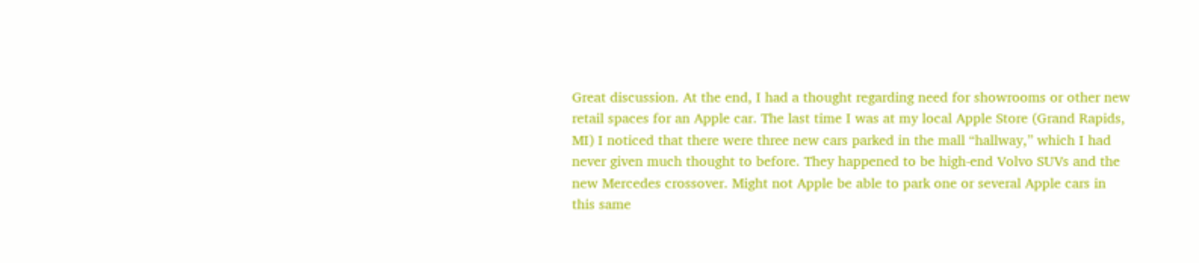Great discussion. At the end, I had a thought regarding need for showrooms or other new retail spaces for an Apple car. The last time I was at my local Apple Store (Grand Rapids, MI) I noticed that there were three new cars parked in the mall “hallway,” which I had never given much thought to before. They happened to be high-end Volvo SUVs and the new Mercedes crossover. Might not Apple be able to park one or several Apple cars in this same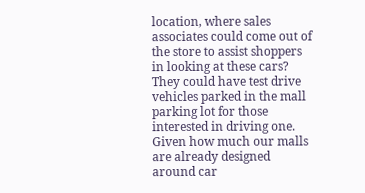location, where sales associates could come out of the store to assist shoppers in looking at these cars? They could have test drive vehicles parked in the mall parking lot for those interested in driving one. Given how much our malls are already designed around car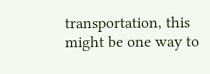transportation, this might be one way to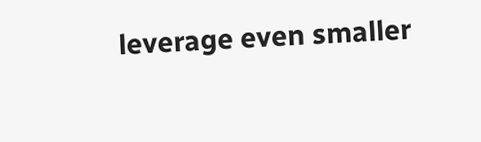leverage even smaller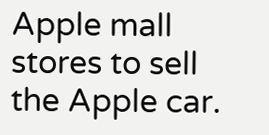Apple mall stores to sell the Apple car.